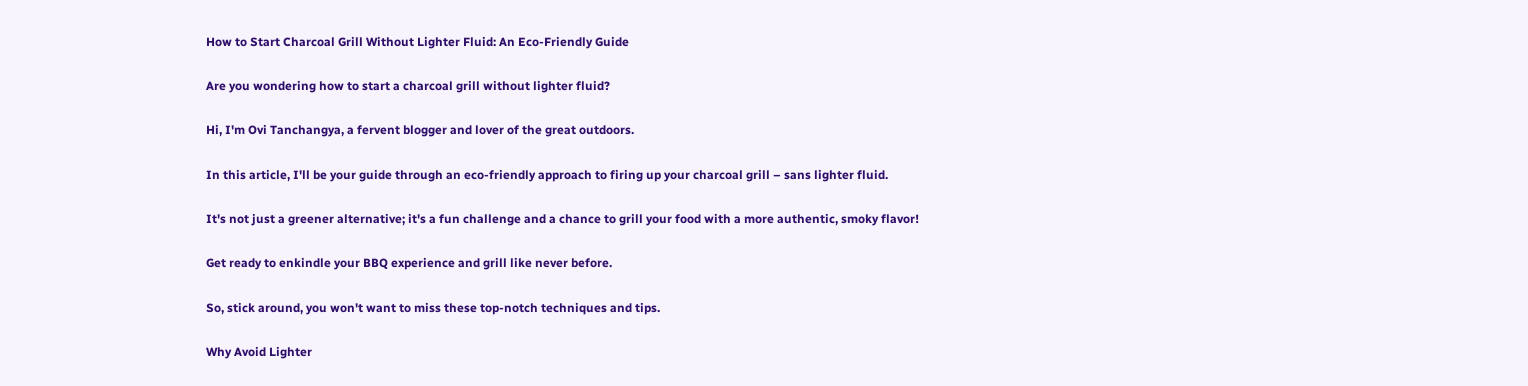How to Start Charcoal Grill Without Lighter Fluid: An Eco-Friendly Guide

Are you wondering how to start a charcoal grill without lighter fluid?

Hi, I'm Ovi Tanchangya, a fervent blogger and lover of the great outdoors.

In this article, I'll be your guide through an eco-friendly approach to firing up your charcoal grill – sans lighter fluid.

It's not just a greener alternative; it's a fun challenge and a chance to grill your food with a more authentic, smoky flavor!

Get ready to enkindle your BBQ experience and grill like never before.

So, stick around, you won't want to miss these top-notch techniques and tips.

Why Avoid Lighter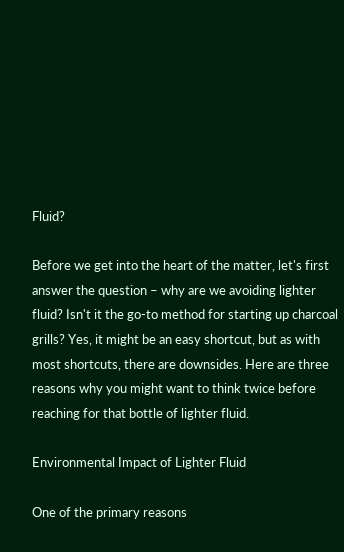Fluid?

Before we get into the heart of the matter, let's first answer the question – why are we avoiding lighter fluid? Isn't it the go-to method for starting up charcoal grills? Yes, it might be an easy shortcut, but as with most shortcuts, there are downsides. Here are three reasons why you might want to think twice before reaching for that bottle of lighter fluid.

Environmental Impact of Lighter Fluid

One of the primary reasons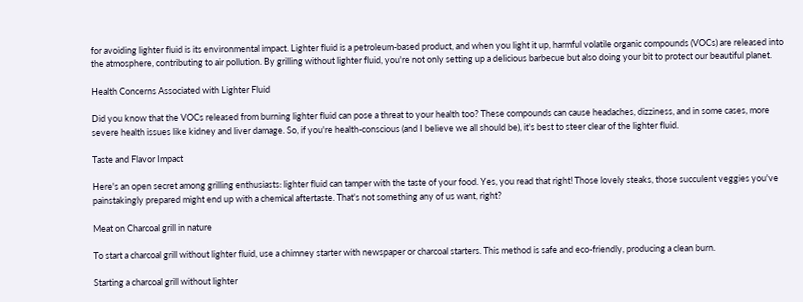for avoiding lighter fluid is its environmental impact. Lighter fluid is a petroleum-based product, and when you light it up, harmful volatile organic compounds (VOCs) are released into the atmosphere, contributing to air pollution. By grilling without lighter fluid, you're not only setting up a delicious barbecue but also doing your bit to protect our beautiful planet.

Health Concerns Associated with Lighter Fluid

Did you know that the VOCs released from burning lighter fluid can pose a threat to your health too? These compounds can cause headaches, dizziness, and in some cases, more severe health issues like kidney and liver damage. So, if you're health-conscious (and I believe we all should be), it's best to steer clear of the lighter fluid.

Taste and Flavor Impact

Here's an open secret among grilling enthusiasts: lighter fluid can tamper with the taste of your food. Yes, you read that right! Those lovely steaks, those succulent veggies you've painstakingly prepared might end up with a chemical aftertaste. That's not something any of us want, right?

Meat on Charcoal grill in nature

To start a charcoal grill without lighter fluid, use a chimney starter with newspaper or charcoal starters. This method is safe and eco-friendly, producing a clean burn.

Starting a charcoal grill without lighter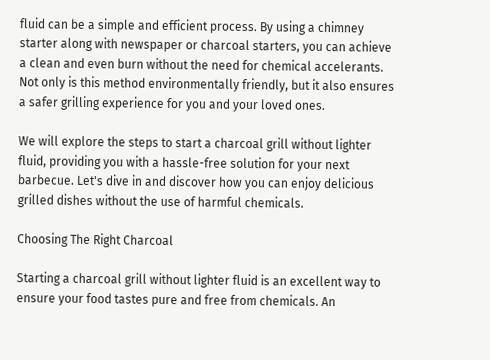fluid can be a simple and efficient process. By using a chimney starter along with newspaper or charcoal starters, you can achieve a clean and even burn without the need for chemical accelerants. Not only is this method environmentally friendly, but it also ensures a safer grilling experience for you and your loved ones.

We will explore the steps to start a charcoal grill without lighter fluid, providing you with a hassle-free solution for your next barbecue. Let's dive in and discover how you can enjoy delicious grilled dishes without the use of harmful chemicals.

Choosing The Right Charcoal

Starting a charcoal grill without lighter fluid is an excellent way to ensure your food tastes pure and free from chemicals. An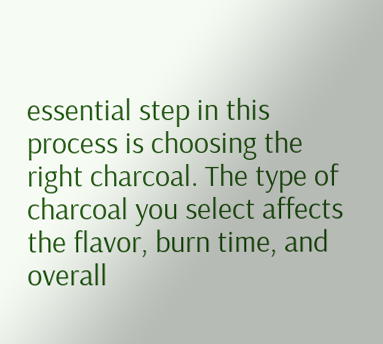essential step in this process is choosing the right charcoal. The type of charcoal you select affects the flavor, burn time, and overall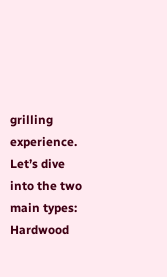grilling experience. Let’s dive into the two main types: Hardwood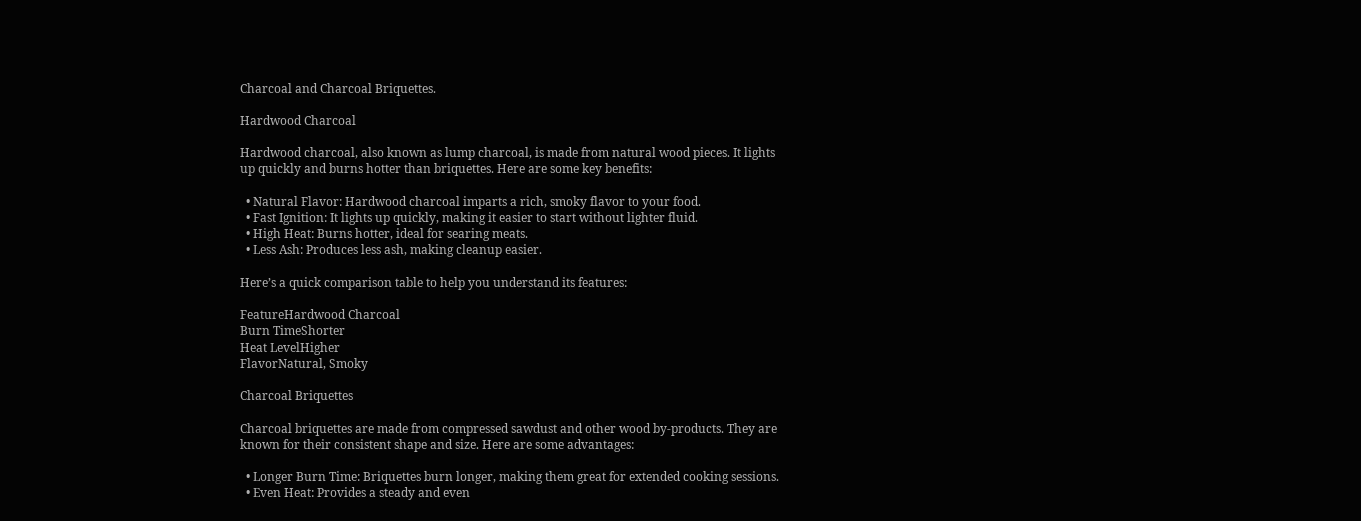Charcoal and Charcoal Briquettes.

Hardwood Charcoal

Hardwood charcoal, also known as lump charcoal, is made from natural wood pieces. It lights up quickly and burns hotter than briquettes. Here are some key benefits:

  • Natural Flavor: Hardwood charcoal imparts a rich, smoky flavor to your food.
  • Fast Ignition: It lights up quickly, making it easier to start without lighter fluid.
  • High Heat: Burns hotter, ideal for searing meats.
  • Less Ash: Produces less ash, making cleanup easier.

Here’s a quick comparison table to help you understand its features:

FeatureHardwood Charcoal
Burn TimeShorter
Heat LevelHigher
FlavorNatural, Smoky

Charcoal Briquettes

Charcoal briquettes are made from compressed sawdust and other wood by-products. They are known for their consistent shape and size. Here are some advantages:

  • Longer Burn Time: Briquettes burn longer, making them great for extended cooking sessions.
  • Even Heat: Provides a steady and even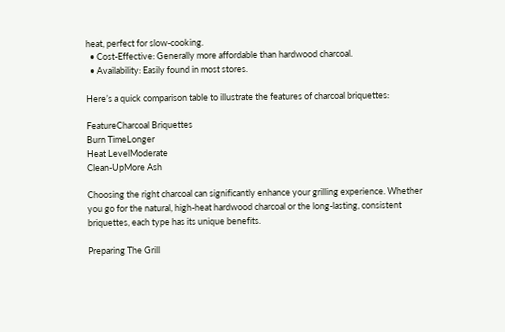heat, perfect for slow-cooking.
  • Cost-Effective: Generally more affordable than hardwood charcoal.
  • Availability: Easily found in most stores.

Here’s a quick comparison table to illustrate the features of charcoal briquettes:

FeatureCharcoal Briquettes
Burn TimeLonger
Heat LevelModerate
Clean-UpMore Ash

Choosing the right charcoal can significantly enhance your grilling experience. Whether you go for the natural, high-heat hardwood charcoal or the long-lasting, consistent briquettes, each type has its unique benefits.

Preparing The Grill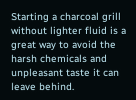Starting a charcoal grill without lighter fluid is a great way to avoid the harsh chemicals and unpleasant taste it can leave behind.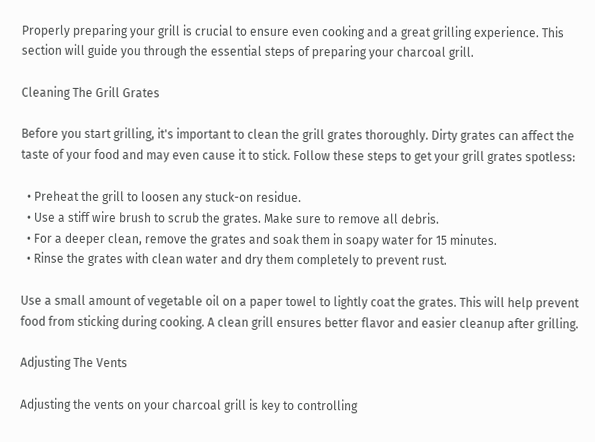Properly preparing your grill is crucial to ensure even cooking and a great grilling experience. This section will guide you through the essential steps of preparing your charcoal grill.

Cleaning The Grill Grates

Before you start grilling, it's important to clean the grill grates thoroughly. Dirty grates can affect the taste of your food and may even cause it to stick. Follow these steps to get your grill grates spotless:

  • Preheat the grill to loosen any stuck-on residue.
  • Use a stiff wire brush to scrub the grates. Make sure to remove all debris.
  • For a deeper clean, remove the grates and soak them in soapy water for 15 minutes.
  • Rinse the grates with clean water and dry them completely to prevent rust.

Use a small amount of vegetable oil on a paper towel to lightly coat the grates. This will help prevent food from sticking during cooking. A clean grill ensures better flavor and easier cleanup after grilling.

Adjusting The Vents

Adjusting the vents on your charcoal grill is key to controlling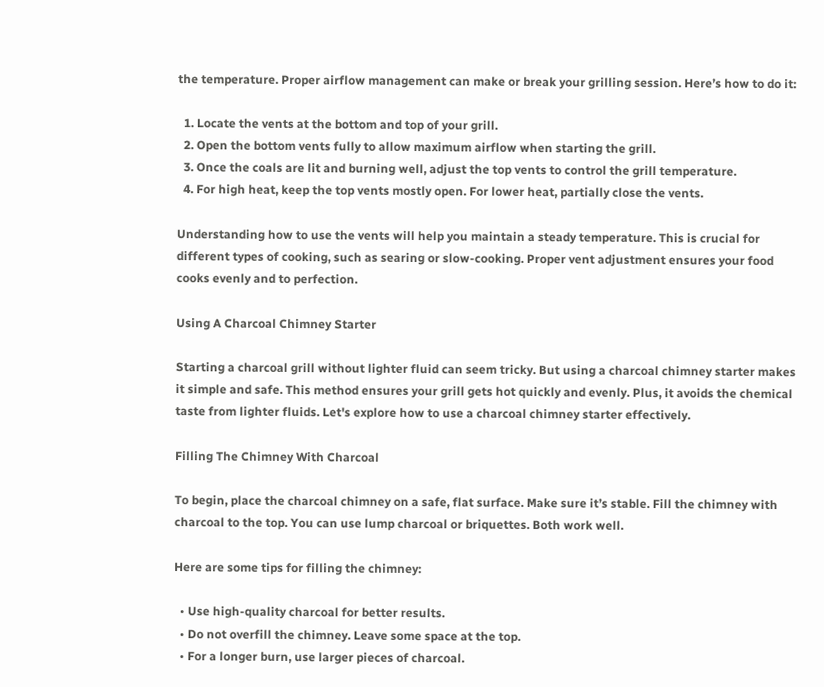the temperature. Proper airflow management can make or break your grilling session. Here’s how to do it:

  1. Locate the vents at the bottom and top of your grill.
  2. Open the bottom vents fully to allow maximum airflow when starting the grill.
  3. Once the coals are lit and burning well, adjust the top vents to control the grill temperature.
  4. For high heat, keep the top vents mostly open. For lower heat, partially close the vents.

Understanding how to use the vents will help you maintain a steady temperature. This is crucial for different types of cooking, such as searing or slow-cooking. Proper vent adjustment ensures your food cooks evenly and to perfection.

Using A Charcoal Chimney Starter

Starting a charcoal grill without lighter fluid can seem tricky. But using a charcoal chimney starter makes it simple and safe. This method ensures your grill gets hot quickly and evenly. Plus, it avoids the chemical taste from lighter fluids. Let's explore how to use a charcoal chimney starter effectively.

Filling The Chimney With Charcoal

To begin, place the charcoal chimney on a safe, flat surface. Make sure it’s stable. Fill the chimney with charcoal to the top. You can use lump charcoal or briquettes. Both work well.

Here are some tips for filling the chimney:

  • Use high-quality charcoal for better results.
  • Do not overfill the chimney. Leave some space at the top.
  • For a longer burn, use larger pieces of charcoal.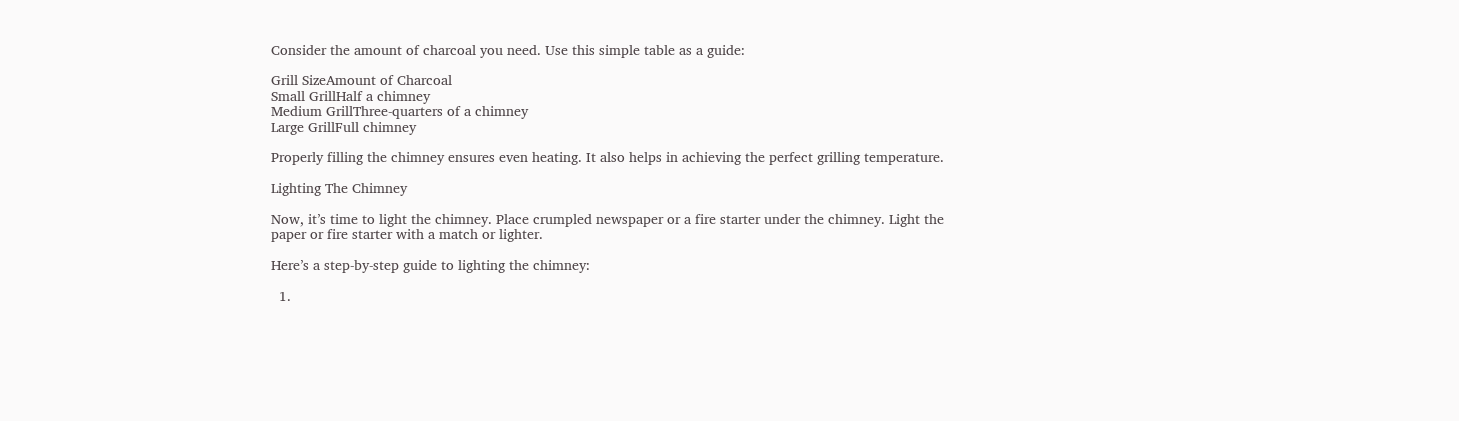Consider the amount of charcoal you need. Use this simple table as a guide:

Grill SizeAmount of Charcoal
Small GrillHalf a chimney
Medium GrillThree-quarters of a chimney
Large GrillFull chimney

Properly filling the chimney ensures even heating. It also helps in achieving the perfect grilling temperature.

Lighting The Chimney

Now, it’s time to light the chimney. Place crumpled newspaper or a fire starter under the chimney. Light the paper or fire starter with a match or lighter.

Here’s a step-by-step guide to lighting the chimney:

  1.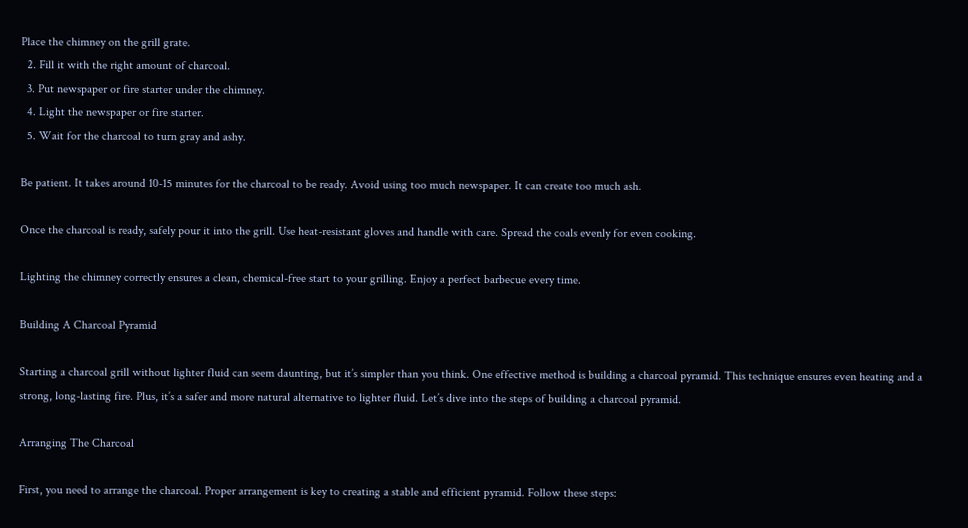Place the chimney on the grill grate.
  2. Fill it with the right amount of charcoal.
  3. Put newspaper or fire starter under the chimney.
  4. Light the newspaper or fire starter.
  5. Wait for the charcoal to turn gray and ashy.

Be patient. It takes around 10-15 minutes for the charcoal to be ready. Avoid using too much newspaper. It can create too much ash.

Once the charcoal is ready, safely pour it into the grill. Use heat-resistant gloves and handle with care. Spread the coals evenly for even cooking.

Lighting the chimney correctly ensures a clean, chemical-free start to your grilling. Enjoy a perfect barbecue every time.

Building A Charcoal Pyramid

Starting a charcoal grill without lighter fluid can seem daunting, but it’s simpler than you think. One effective method is building a charcoal pyramid. This technique ensures even heating and a strong, long-lasting fire. Plus, it’s a safer and more natural alternative to lighter fluid. Let’s dive into the steps of building a charcoal pyramid.

Arranging The Charcoal

First, you need to arrange the charcoal. Proper arrangement is key to creating a stable and efficient pyramid. Follow these steps: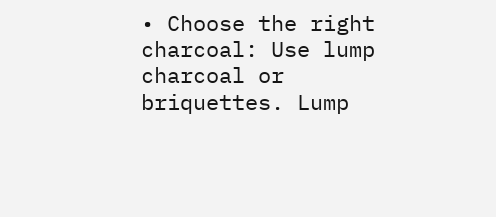• Choose the right charcoal: Use lump charcoal or briquettes. Lump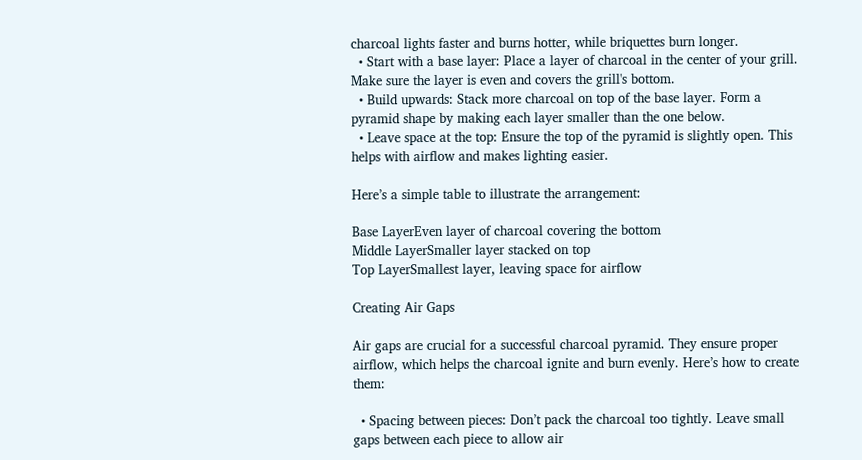charcoal lights faster and burns hotter, while briquettes burn longer.
  • Start with a base layer: Place a layer of charcoal in the center of your grill. Make sure the layer is even and covers the grill's bottom.
  • Build upwards: Stack more charcoal on top of the base layer. Form a pyramid shape by making each layer smaller than the one below.
  • Leave space at the top: Ensure the top of the pyramid is slightly open. This helps with airflow and makes lighting easier.

Here’s a simple table to illustrate the arrangement:

Base LayerEven layer of charcoal covering the bottom
Middle LayerSmaller layer stacked on top
Top LayerSmallest layer, leaving space for airflow

Creating Air Gaps

Air gaps are crucial for a successful charcoal pyramid. They ensure proper airflow, which helps the charcoal ignite and burn evenly. Here’s how to create them:

  • Spacing between pieces: Don’t pack the charcoal too tightly. Leave small gaps between each piece to allow air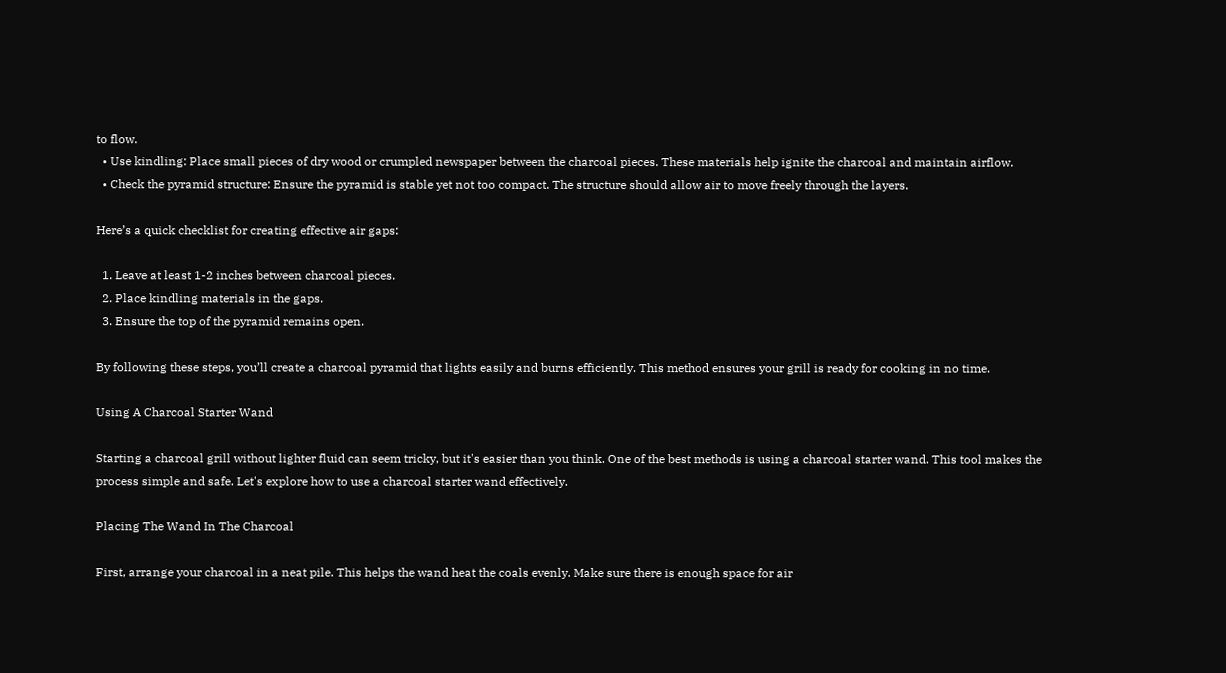to flow.
  • Use kindling: Place small pieces of dry wood or crumpled newspaper between the charcoal pieces. These materials help ignite the charcoal and maintain airflow.
  • Check the pyramid structure: Ensure the pyramid is stable yet not too compact. The structure should allow air to move freely through the layers.

Here’s a quick checklist for creating effective air gaps:

  1. Leave at least 1-2 inches between charcoal pieces.
  2. Place kindling materials in the gaps.
  3. Ensure the top of the pyramid remains open.

By following these steps, you’ll create a charcoal pyramid that lights easily and burns efficiently. This method ensures your grill is ready for cooking in no time.

Using A Charcoal Starter Wand

Starting a charcoal grill without lighter fluid can seem tricky, but it's easier than you think. One of the best methods is using a charcoal starter wand. This tool makes the process simple and safe. Let's explore how to use a charcoal starter wand effectively.

Placing The Wand In The Charcoal

First, arrange your charcoal in a neat pile. This helps the wand heat the coals evenly. Make sure there is enough space for air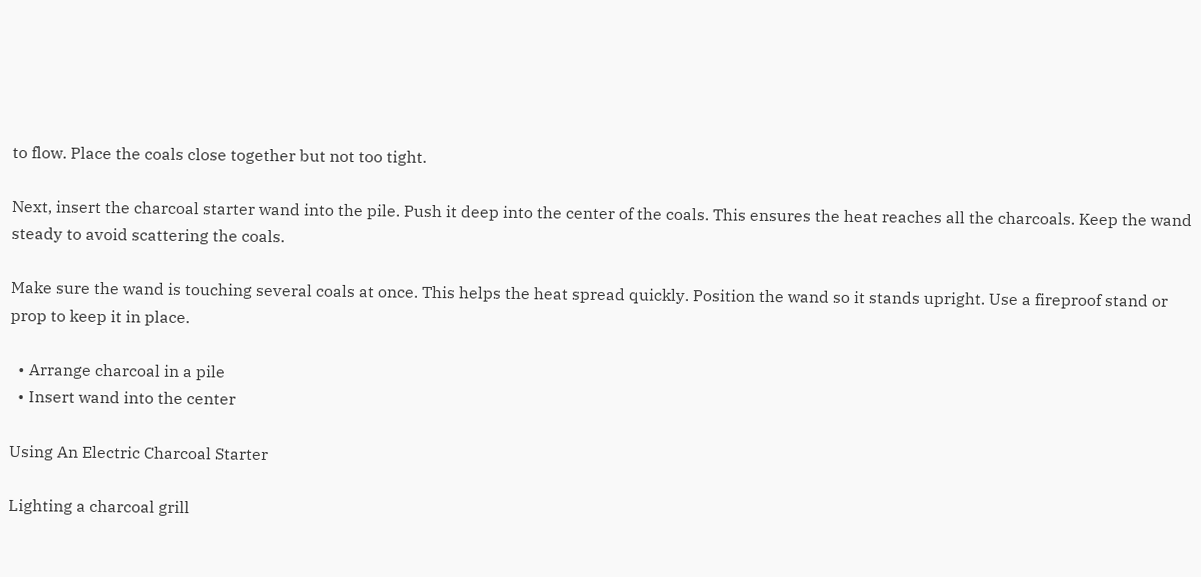to flow. Place the coals close together but not too tight.

Next, insert the charcoal starter wand into the pile. Push it deep into the center of the coals. This ensures the heat reaches all the charcoals. Keep the wand steady to avoid scattering the coals.

Make sure the wand is touching several coals at once. This helps the heat spread quickly. Position the wand so it stands upright. Use a fireproof stand or prop to keep it in place.

  • Arrange charcoal in a pile
  • Insert wand into the center

Using An Electric Charcoal Starter

Lighting a charcoal grill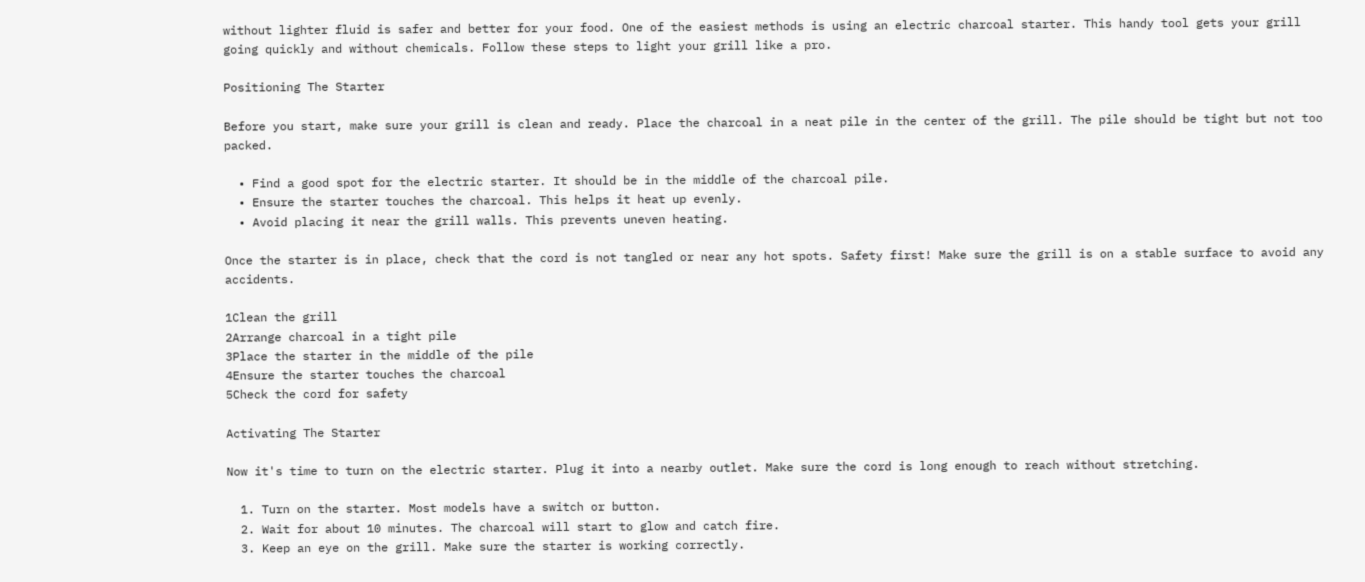without lighter fluid is safer and better for your food. One of the easiest methods is using an electric charcoal starter. This handy tool gets your grill going quickly and without chemicals. Follow these steps to light your grill like a pro.

Positioning The Starter

Before you start, make sure your grill is clean and ready. Place the charcoal in a neat pile in the center of the grill. The pile should be tight but not too packed.

  • Find a good spot for the electric starter. It should be in the middle of the charcoal pile.
  • Ensure the starter touches the charcoal. This helps it heat up evenly.
  • Avoid placing it near the grill walls. This prevents uneven heating.

Once the starter is in place, check that the cord is not tangled or near any hot spots. Safety first! Make sure the grill is on a stable surface to avoid any accidents.

1Clean the grill
2Arrange charcoal in a tight pile
3Place the starter in the middle of the pile
4Ensure the starter touches the charcoal
5Check the cord for safety

Activating The Starter

Now it's time to turn on the electric starter. Plug it into a nearby outlet. Make sure the cord is long enough to reach without stretching.

  1. Turn on the starter. Most models have a switch or button.
  2. Wait for about 10 minutes. The charcoal will start to glow and catch fire.
  3. Keep an eye on the grill. Make sure the starter is working correctly.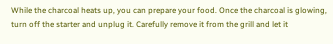While the charcoal heats up, you can prepare your food. Once the charcoal is glowing, turn off the starter and unplug it. Carefully remove it from the grill and let it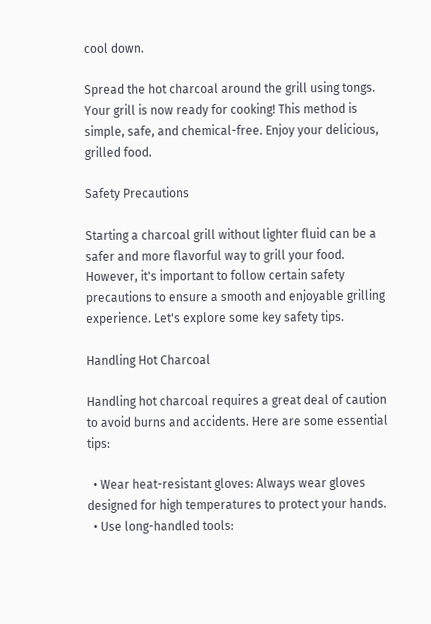cool down.

Spread the hot charcoal around the grill using tongs. Your grill is now ready for cooking! This method is simple, safe, and chemical-free. Enjoy your delicious, grilled food.

Safety Precautions

Starting a charcoal grill without lighter fluid can be a safer and more flavorful way to grill your food. However, it's important to follow certain safety precautions to ensure a smooth and enjoyable grilling experience. Let's explore some key safety tips.

Handling Hot Charcoal

Handling hot charcoal requires a great deal of caution to avoid burns and accidents. Here are some essential tips:

  • Wear heat-resistant gloves: Always wear gloves designed for high temperatures to protect your hands.
  • Use long-handled tools: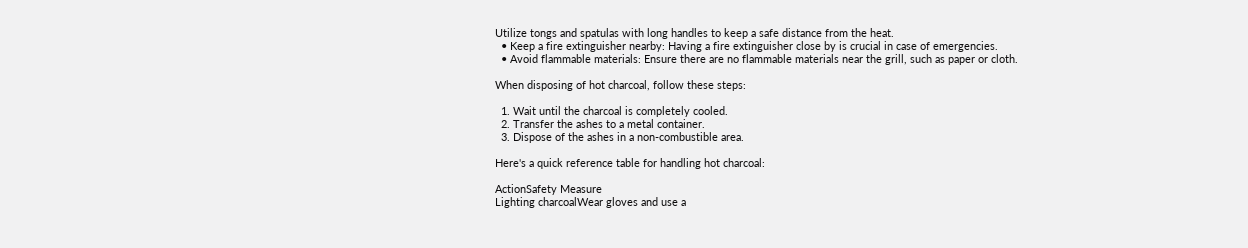Utilize tongs and spatulas with long handles to keep a safe distance from the heat.
  • Keep a fire extinguisher nearby: Having a fire extinguisher close by is crucial in case of emergencies.
  • Avoid flammable materials: Ensure there are no flammable materials near the grill, such as paper or cloth.

When disposing of hot charcoal, follow these steps:

  1. Wait until the charcoal is completely cooled.
  2. Transfer the ashes to a metal container.
  3. Dispose of the ashes in a non-combustible area.

Here's a quick reference table for handling hot charcoal:

ActionSafety Measure
Lighting charcoalWear gloves and use a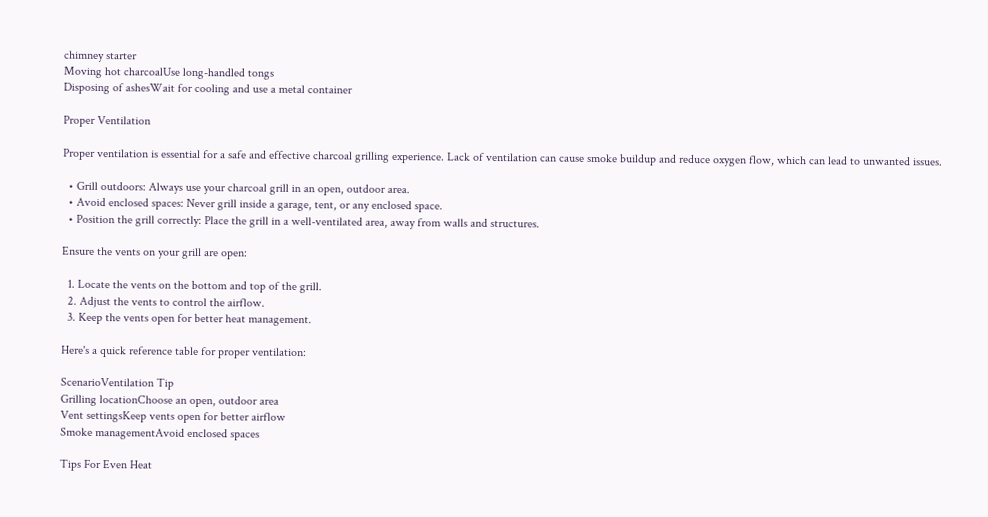chimney starter
Moving hot charcoalUse long-handled tongs
Disposing of ashesWait for cooling and use a metal container

Proper Ventilation

Proper ventilation is essential for a safe and effective charcoal grilling experience. Lack of ventilation can cause smoke buildup and reduce oxygen flow, which can lead to unwanted issues.

  • Grill outdoors: Always use your charcoal grill in an open, outdoor area.
  • Avoid enclosed spaces: Never grill inside a garage, tent, or any enclosed space.
  • Position the grill correctly: Place the grill in a well-ventilated area, away from walls and structures.

Ensure the vents on your grill are open:

  1. Locate the vents on the bottom and top of the grill.
  2. Adjust the vents to control the airflow.
  3. Keep the vents open for better heat management.

Here's a quick reference table for proper ventilation:

ScenarioVentilation Tip
Grilling locationChoose an open, outdoor area
Vent settingsKeep vents open for better airflow
Smoke managementAvoid enclosed spaces

Tips For Even Heat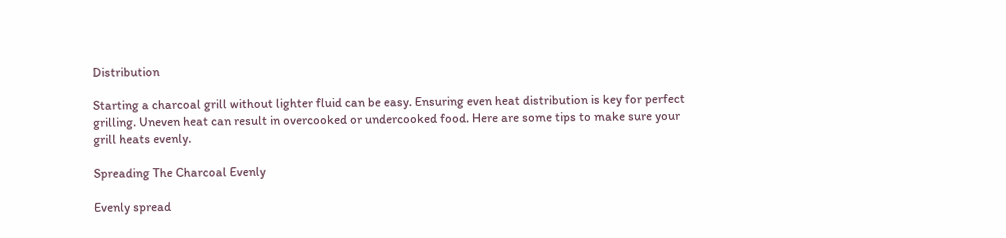Distribution

Starting a charcoal grill without lighter fluid can be easy. Ensuring even heat distribution is key for perfect grilling. Uneven heat can result in overcooked or undercooked food. Here are some tips to make sure your grill heats evenly.

Spreading The Charcoal Evenly

Evenly spread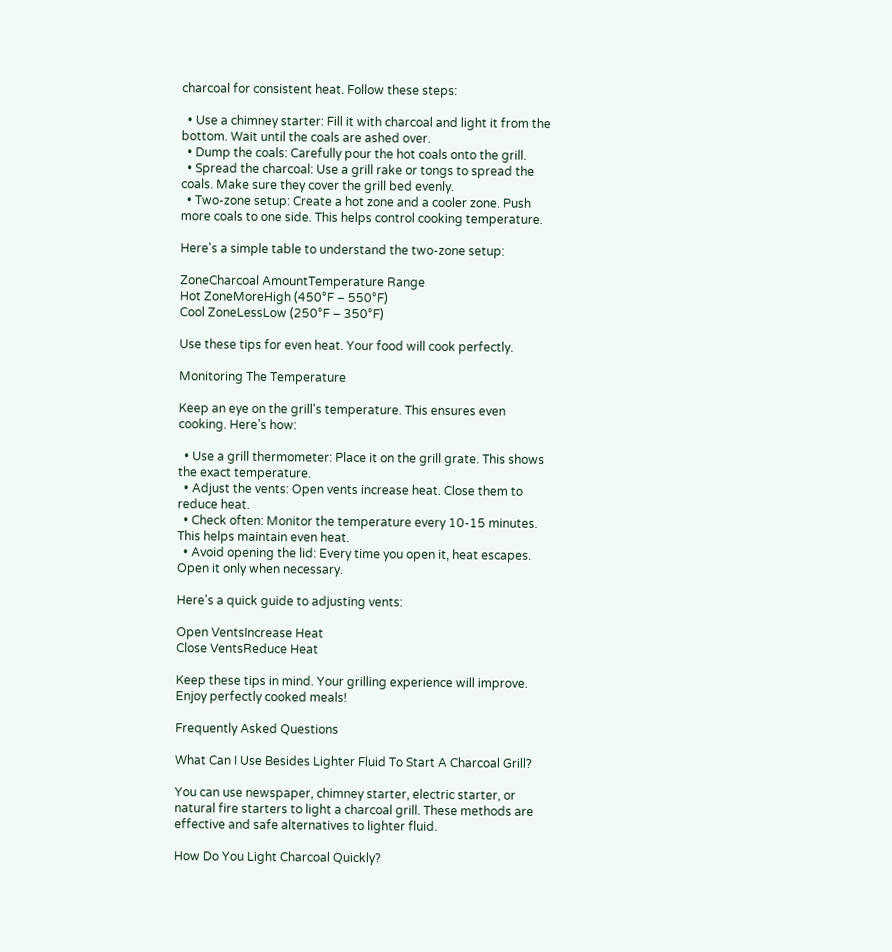charcoal for consistent heat. Follow these steps:

  • Use a chimney starter: Fill it with charcoal and light it from the bottom. Wait until the coals are ashed over.
  • Dump the coals: Carefully pour the hot coals onto the grill.
  • Spread the charcoal: Use a grill rake or tongs to spread the coals. Make sure they cover the grill bed evenly.
  • Two-zone setup: Create a hot zone and a cooler zone. Push more coals to one side. This helps control cooking temperature.

Here's a simple table to understand the two-zone setup:

ZoneCharcoal AmountTemperature Range
Hot ZoneMoreHigh (450°F – 550°F)
Cool ZoneLessLow (250°F – 350°F)

Use these tips for even heat. Your food will cook perfectly.

Monitoring The Temperature

Keep an eye on the grill's temperature. This ensures even cooking. Here’s how:

  • Use a grill thermometer: Place it on the grill grate. This shows the exact temperature.
  • Adjust the vents: Open vents increase heat. Close them to reduce heat.
  • Check often: Monitor the temperature every 10-15 minutes. This helps maintain even heat.
  • Avoid opening the lid: Every time you open it, heat escapes. Open it only when necessary.

Here's a quick guide to adjusting vents:

Open VentsIncrease Heat
Close VentsReduce Heat

Keep these tips in mind. Your grilling experience will improve. Enjoy perfectly cooked meals!

Frequently Asked Questions

What Can I Use Besides Lighter Fluid To Start A Charcoal Grill?

You can use newspaper, chimney starter, electric starter, or natural fire starters to light a charcoal grill. These methods are effective and safe alternatives to lighter fluid.

How Do You Light Charcoal Quickly?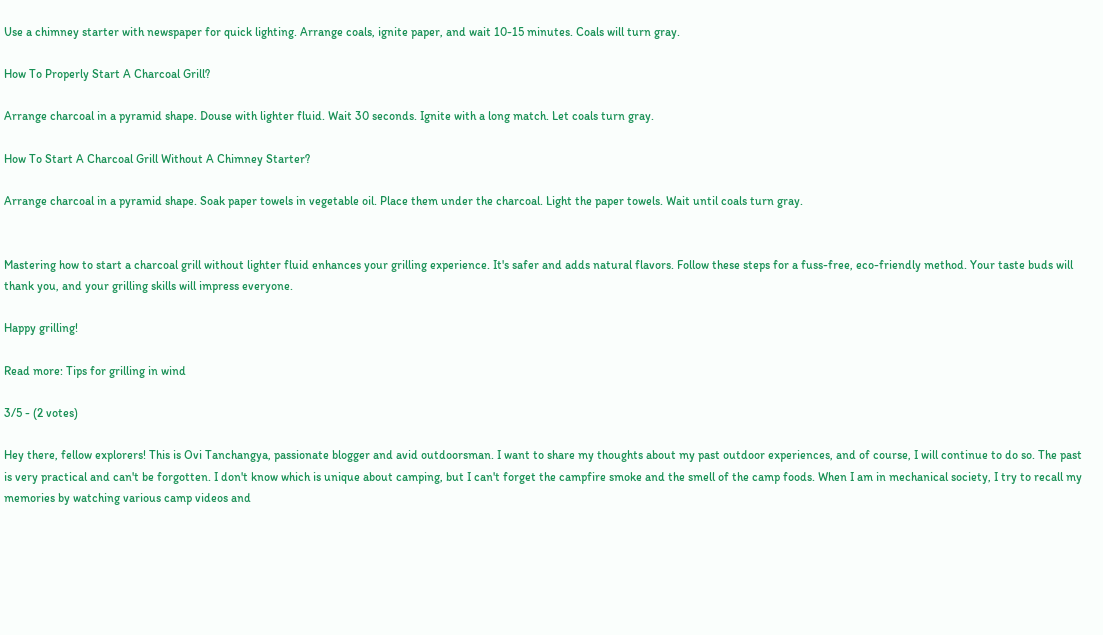Use a chimney starter with newspaper for quick lighting. Arrange coals, ignite paper, and wait 10-15 minutes. Coals will turn gray.

How To Properly Start A Charcoal Grill?

Arrange charcoal in a pyramid shape. Douse with lighter fluid. Wait 30 seconds. Ignite with a long match. Let coals turn gray.

How To Start A Charcoal Grill Without A Chimney Starter?

Arrange charcoal in a pyramid shape. Soak paper towels in vegetable oil. Place them under the charcoal. Light the paper towels. Wait until coals turn gray.


Mastering how to start a charcoal grill without lighter fluid enhances your grilling experience. It's safer and adds natural flavors. Follow these steps for a fuss-free, eco-friendly method. Your taste buds will thank you, and your grilling skills will impress everyone.

Happy grilling!

Read more: Tips for grilling in wind

3/5 - (2 votes)

Hey there, fellow explorers! This is Ovi Tanchangya, passionate blogger and avid outdoorsman. I want to share my thoughts about my past outdoor experiences, and of course, I will continue to do so. The past is very practical and can't be forgotten. I don't know which is unique about camping, but I can't forget the campfire smoke and the smell of the camp foods. When I am in mechanical society, I try to recall my memories by watching various camp videos and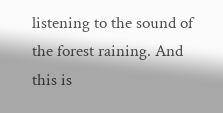listening to the sound of the forest raining. And this is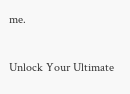me.

Unlock Your Ultimate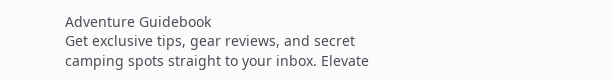Adventure Guidebook
Get exclusive tips, gear reviews, and secret camping spots straight to your inbox. Elevate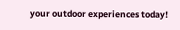your outdoor experiences today!